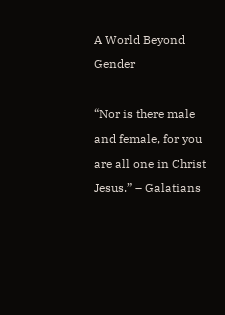A World Beyond Gender

“Nor is there male and female, for you are all one in Christ Jesus.” – Galatians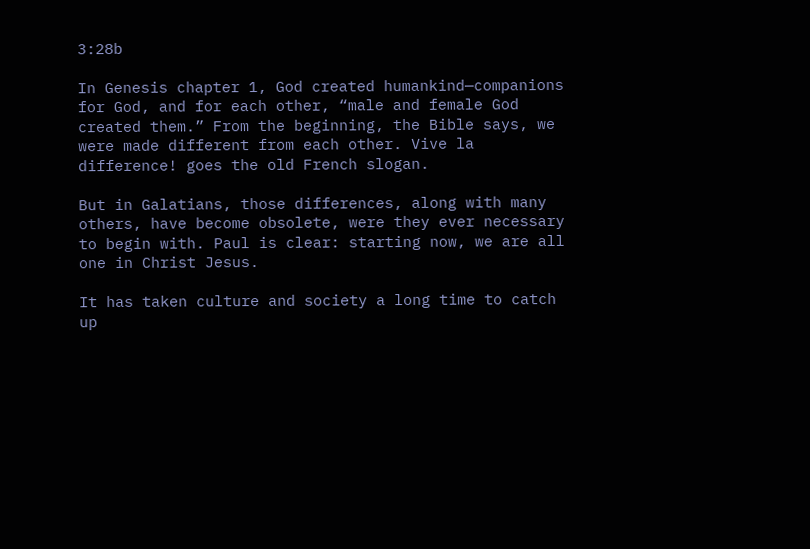3:28b

In Genesis chapter 1, God created humankind—companions for God, and for each other, “male and female God created them.” From the beginning, the Bible says, we were made different from each other. Vive la difference! goes the old French slogan.

But in Galatians, those differences, along with many others, have become obsolete, were they ever necessary to begin with. Paul is clear: starting now, we are all one in Christ Jesus.

It has taken culture and society a long time to catch up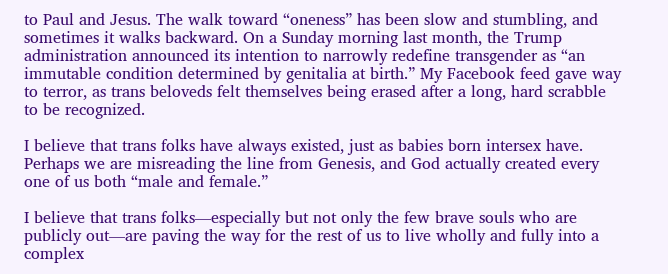to Paul and Jesus. The walk toward “oneness” has been slow and stumbling, and sometimes it walks backward. On a Sunday morning last month, the Trump administration announced its intention to narrowly redefine transgender as “an immutable condition determined by genitalia at birth.” My Facebook feed gave way to terror, as trans beloveds felt themselves being erased after a long, hard scrabble to be recognized.

I believe that trans folks have always existed, just as babies born intersex have. Perhaps we are misreading the line from Genesis, and God actually created every one of us both “male and female.”

I believe that trans folks—especially but not only the few brave souls who are publicly out—are paving the way for the rest of us to live wholly and fully into a complex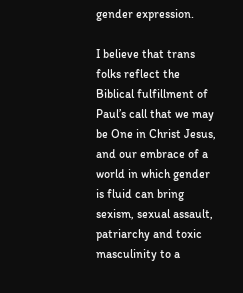gender expression.

I believe that trans folks reflect the Biblical fulfillment of Paul’s call that we may be One in Christ Jesus, and our embrace of a world in which gender is fluid can bring sexism, sexual assault, patriarchy and toxic masculinity to a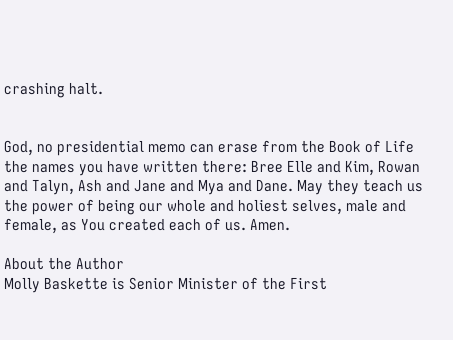crashing halt.


God, no presidential memo can erase from the Book of Life the names you have written there: Bree Elle and Kim, Rowan and Talyn, Ash and Jane and Mya and Dane. May they teach us the power of being our whole and holiest selves, male and female, as You created each of us. Amen.

About the Author
Molly Baskette is Senior Minister of the First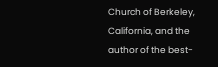Church of Berkeley, California, and the author of the best-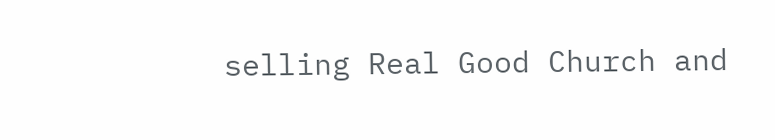selling Real Good Church and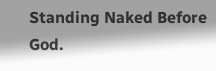Standing Naked Before God.